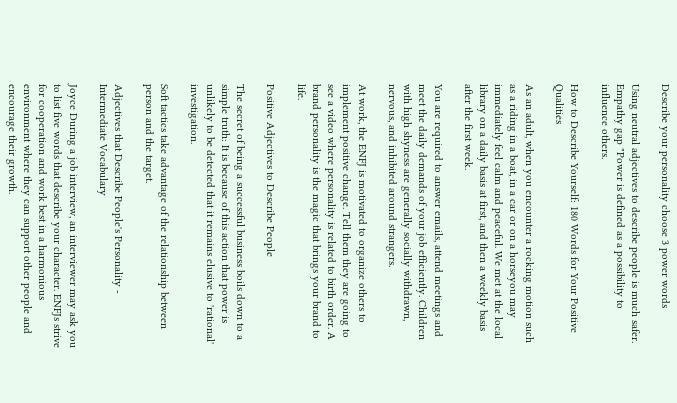Describe your personality choose 3 power words

Using neutral adjectives to describe people is much safer. Empathy gap "Power is defined as a possibility to influence others.

How to Describe Yourself: 180 Words for Your Positive Qualities

As an adult, when you encounter a rocking motion such as a riding in a boat, in a car or on a horseyou may immediately feel calm and peaceful. We met at the local library on a daily basis at first, and then a weekly basis after the first week.

You are required to answer emails, attend meetings and meet the daily demands of your job efficiently. Children with high shyness are generally socially withdrawn, nervous, and inhibited around strangers.

At work, the ENFJ is motivated to organize others to implement positive change. Tell them they are going to see a video where personality is related to birth order. A brand personality is the magic that brings your brand to life.

Positive Adjectives to Describe People

The secret of being a successful business boils down to a simple truth: It is because of this action that power is unlikely to be detected that it remains elusive to 'rational' investigation.

Soft tactics take advantage of the relationship between person and the target.

Adjectives that Describe People's Personality - Intermediate Vocabulary

Joyce During a job interview, an interviewer may ask you to list five words that describe your character. ENFJs strive for cooperation and work best in a harmonious environment where they can support other people and encourage their growth.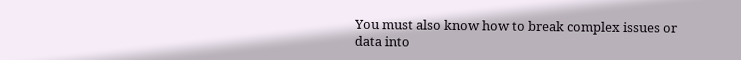You must also know how to break complex issues or data into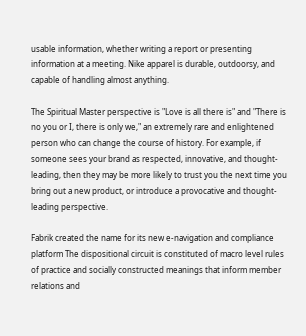usable information, whether writing a report or presenting information at a meeting. Nike apparel is durable, outdoorsy, and capable of handling almost anything.

The Spiritual Master perspective is "Love is all there is" and "There is no you or I, there is only we," an extremely rare and enlightened person who can change the course of history. For example, if someone sees your brand as respected, innovative, and thought-leading, then they may be more likely to trust you the next time you bring out a new product, or introduce a provocative and thought-leading perspective.

Fabrik created the name for its new e-navigation and compliance platform The dispositional circuit is constituted of macro level rules of practice and socially constructed meanings that inform member relations and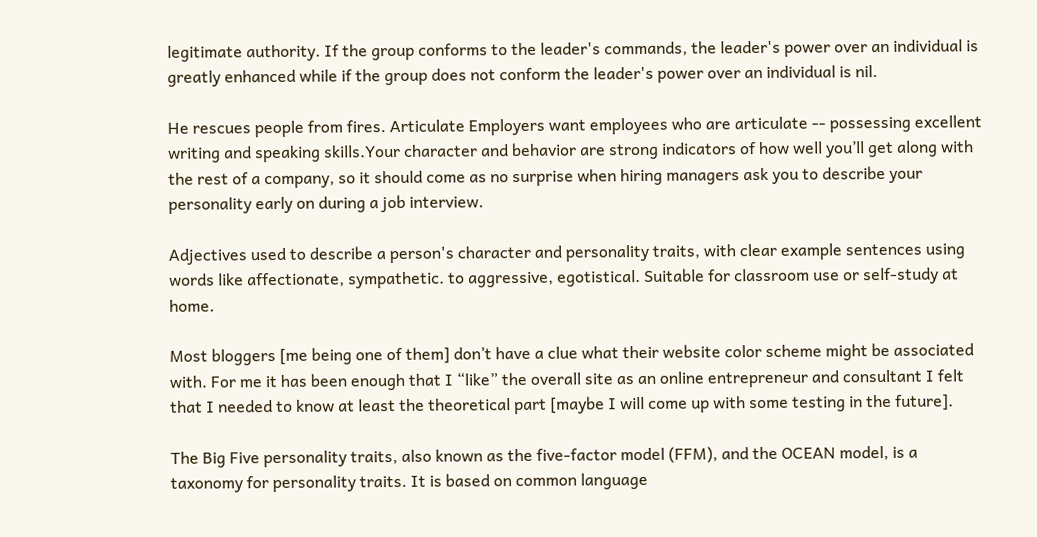legitimate authority. If the group conforms to the leader's commands, the leader's power over an individual is greatly enhanced while if the group does not conform the leader's power over an individual is nil.

He rescues people from fires. Articulate Employers want employees who are articulate -- possessing excellent writing and speaking skills.Your character and behavior are strong indicators of how well you’ll get along with the rest of a company, so it should come as no surprise when hiring managers ask you to describe your personality early on during a job interview.

Adjectives used to describe a person's character and personality traits, with clear example sentences using words like affectionate, sympathetic. to aggressive, egotistical. Suitable for classroom use or self-study at home.

Most bloggers [me being one of them] don’t have a clue what their website color scheme might be associated with. For me it has been enough that I “like” the overall site as an online entrepreneur and consultant I felt that I needed to know at least the theoretical part [maybe I will come up with some testing in the future].

The Big Five personality traits, also known as the five-factor model (FFM), and the OCEAN model, is a taxonomy for personality traits. It is based on common language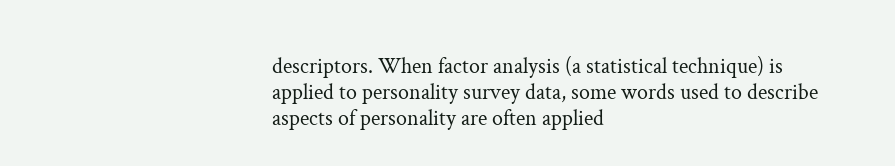descriptors. When factor analysis (a statistical technique) is applied to personality survey data, some words used to describe aspects of personality are often applied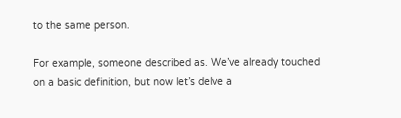to the same person.

For example, someone described as. We’ve already touched on a basic definition, but now let’s delve a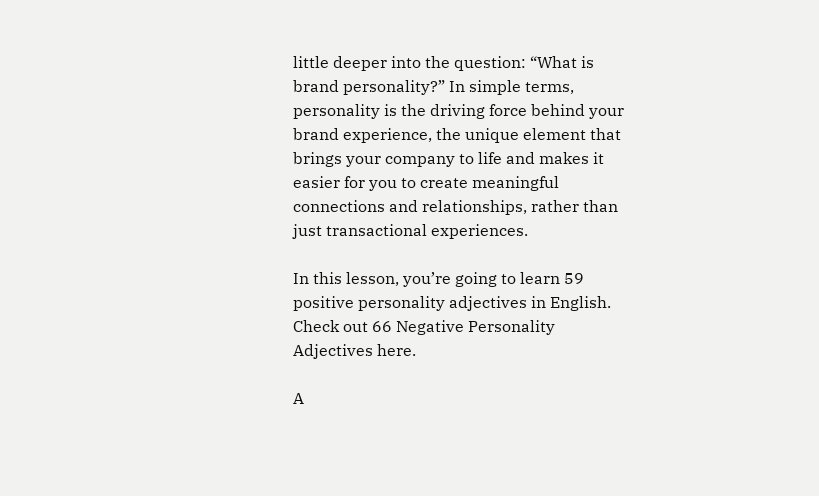little deeper into the question: “What is brand personality?” In simple terms, personality is the driving force behind your brand experience, the unique element that brings your company to life and makes it easier for you to create meaningful connections and relationships, rather than just transactional experiences.

In this lesson, you’re going to learn 59 positive personality adjectives in English. Check out 66 Negative Personality Adjectives here.

A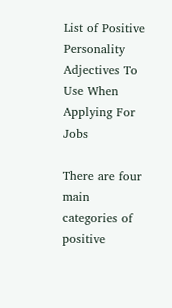List of Positive Personality Adjectives To Use When Applying For Jobs

There are four main categories of positive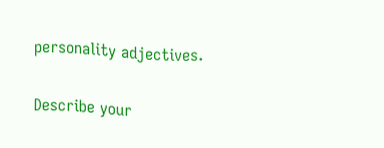personality adjectives.

Describe your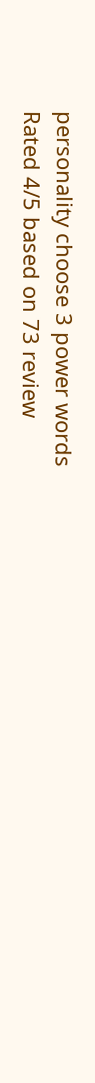personality choose 3 power words
Rated 4/5 based on 73 review